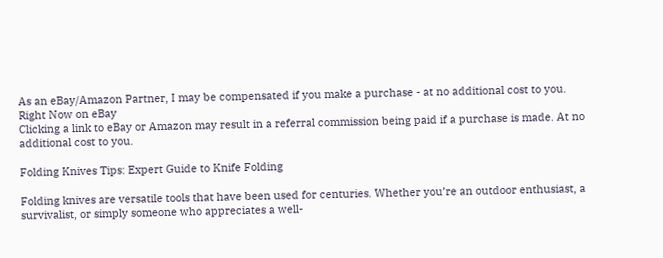As an eBay/Amazon Partner, I may be compensated if you make a purchase - at no additional cost to you.
Right Now on eBay
Clicking a link to eBay or Amazon may result in a referral commission being paid if a purchase is made. At no additional cost to you.

Folding Knives Tips: Expert Guide to Knife Folding

Folding knives are versatile tools that have been used for centuries. Whether you’re an outdoor enthusiast, a survivalist, or simply someone who appreciates a well-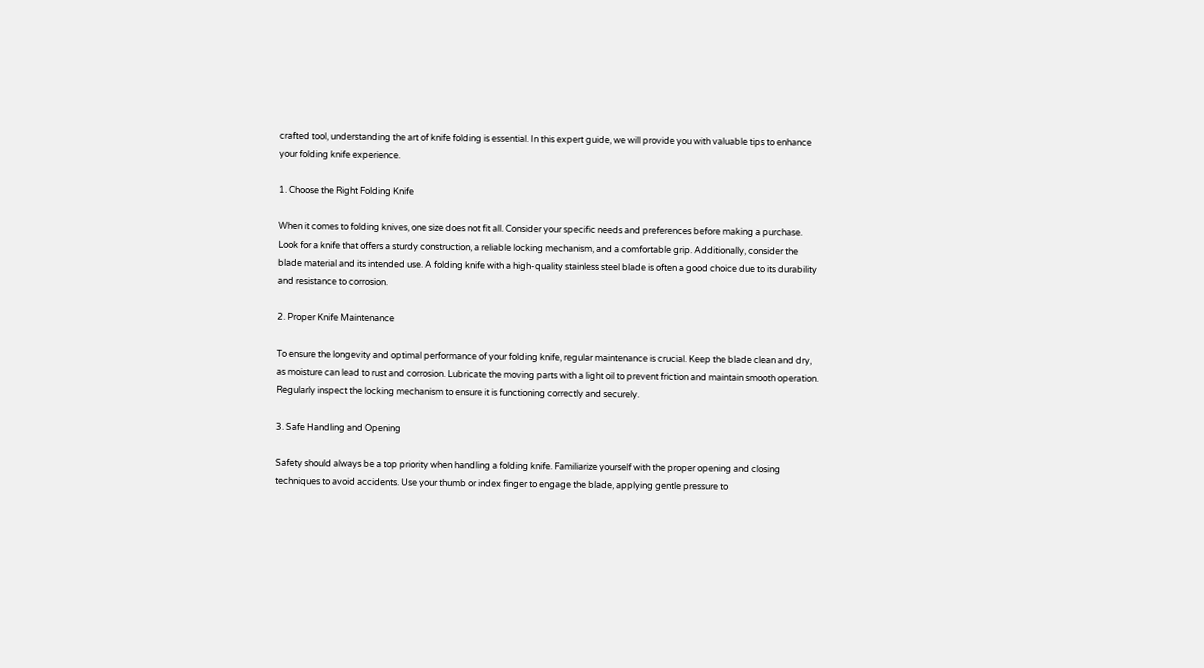crafted tool, understanding the art of knife folding is essential. In this expert guide, we will provide you with valuable tips to enhance your folding knife experience.

1. Choose the Right Folding Knife

When it comes to folding knives, one size does not fit all. Consider your specific needs and preferences before making a purchase. Look for a knife that offers a sturdy construction, a reliable locking mechanism, and a comfortable grip. Additionally, consider the blade material and its intended use. A folding knife with a high-quality stainless steel blade is often a good choice due to its durability and resistance to corrosion.

2. Proper Knife Maintenance

To ensure the longevity and optimal performance of your folding knife, regular maintenance is crucial. Keep the blade clean and dry, as moisture can lead to rust and corrosion. Lubricate the moving parts with a light oil to prevent friction and maintain smooth operation. Regularly inspect the locking mechanism to ensure it is functioning correctly and securely.

3. Safe Handling and Opening

Safety should always be a top priority when handling a folding knife. Familiarize yourself with the proper opening and closing techniques to avoid accidents. Use your thumb or index finger to engage the blade, applying gentle pressure to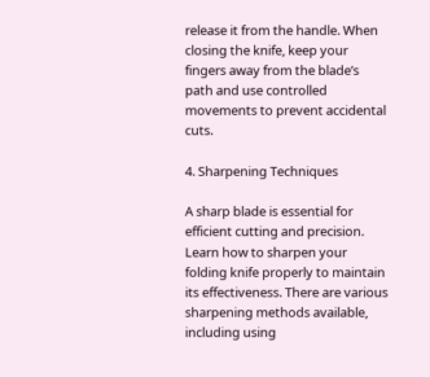release it from the handle. When closing the knife, keep your fingers away from the blade’s path and use controlled movements to prevent accidental cuts.

4. Sharpening Techniques

A sharp blade is essential for efficient cutting and precision. Learn how to sharpen your folding knife properly to maintain its effectiveness. There are various sharpening methods available, including using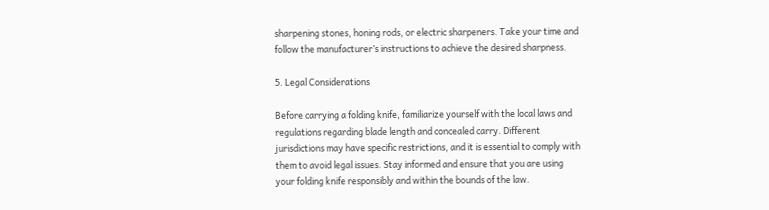sharpening stones, honing rods, or electric sharpeners. Take your time and follow the manufacturer’s instructions to achieve the desired sharpness.

5. Legal Considerations

Before carrying a folding knife, familiarize yourself with the local laws and regulations regarding blade length and concealed carry. Different jurisdictions may have specific restrictions, and it is essential to comply with them to avoid legal issues. Stay informed and ensure that you are using your folding knife responsibly and within the bounds of the law.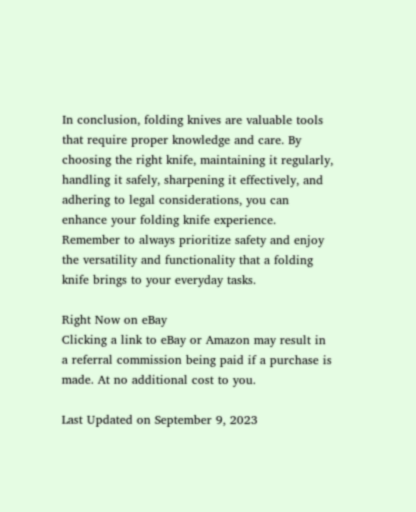In conclusion, folding knives are valuable tools that require proper knowledge and care. By choosing the right knife, maintaining it regularly, handling it safely, sharpening it effectively, and adhering to legal considerations, you can enhance your folding knife experience. Remember to always prioritize safety and enjoy the versatility and functionality that a folding knife brings to your everyday tasks.

Right Now on eBay
Clicking a link to eBay or Amazon may result in a referral commission being paid if a purchase is made. At no additional cost to you.

Last Updated on September 9, 2023